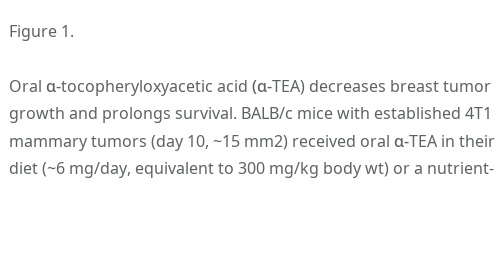Figure 1.

Oral α-tocopheryloxyacetic acid (α-TEA) decreases breast tumor growth and prolongs survival. BALB/c mice with established 4T1 mammary tumors (day 10, ~15 mm2) received oral α-TEA in their diet (~6 mg/day, equivalent to 300 mg/kg body wt) or a nutrient-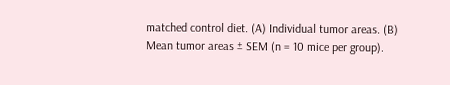matched control diet. (A) Individual tumor areas. (B) Mean tumor areas ± SEM (n = 10 mice per group).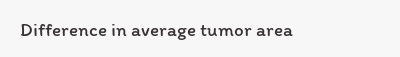Difference in average tumor area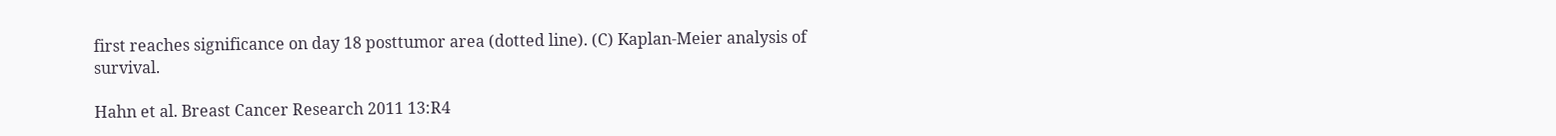first reaches significance on day 18 posttumor area (dotted line). (C) Kaplan-Meier analysis of survival.

Hahn et al. Breast Cancer Research 2011 13:R4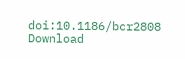doi:10.1186/bcr2808
Download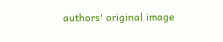authors' original image